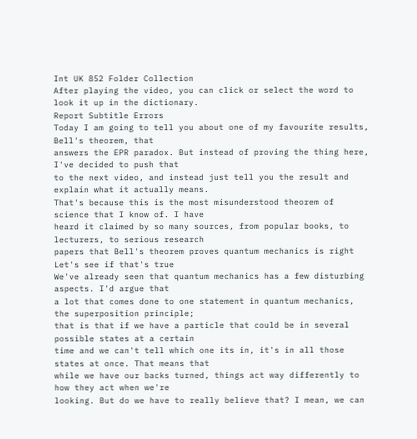Int UK 852 Folder Collection
After playing the video, you can click or select the word to look it up in the dictionary.
Report Subtitle Errors
Today I am going to tell you about one of my favourite results, Bell's theorem, that
answers the EPR paradox. But instead of proving the thing here, I've decided to push that
to the next video, and instead just tell you the result and explain what it actually means.
That's because this is the most misunderstood theorem of science that I know of. I have
heard it claimed by so many sources, from popular books, to lecturers, to serious research
papers that Bell's theorem proves quantum mechanics is right Let's see if that's true
We've already seen that quantum mechanics has a few disturbing aspects. I'd argue that
a lot that comes done to one statement in quantum mechanics, the superposition principle;
that is that if we have a particle that could be in several possible states at a certain
time and we can't tell which one its in, it's in all those states at once. That means that
while we have our backs turned, things act way differently to how they act when we're
looking. But do we have to really believe that? I mean, we can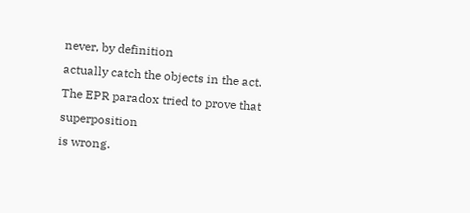never, by definition
actually catch the objects in the act. The EPR paradox tried to prove that superposition
is wrong.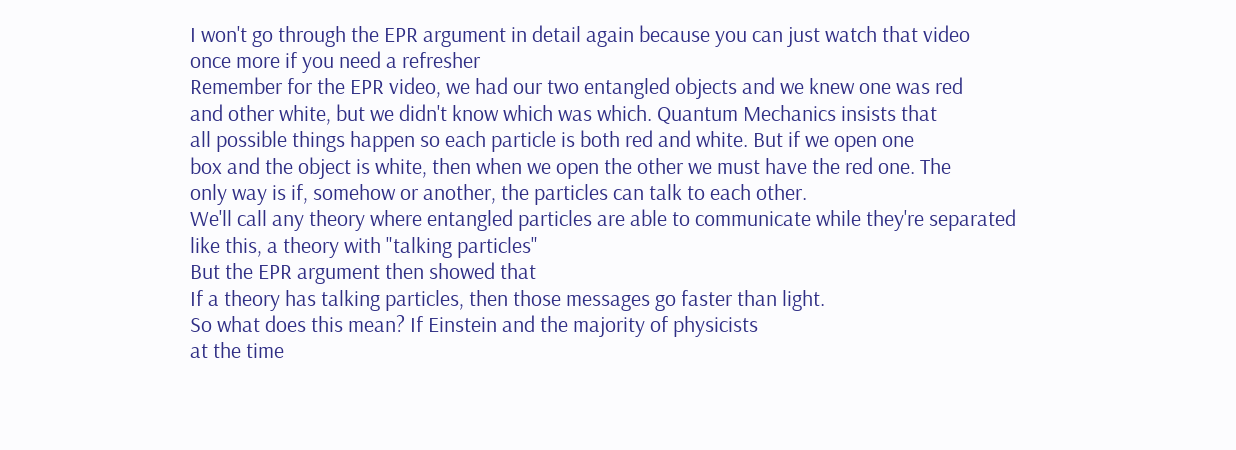I won't go through the EPR argument in detail again because you can just watch that video
once more if you need a refresher
Remember for the EPR video, we had our two entangled objects and we knew one was red
and other white, but we didn't know which was which. Quantum Mechanics insists that
all possible things happen so each particle is both red and white. But if we open one
box and the object is white, then when we open the other we must have the red one. The
only way is if, somehow or another, the particles can talk to each other.
We'll call any theory where entangled particles are able to communicate while they're separated
like this, a theory with "talking particles"
But the EPR argument then showed that
If a theory has talking particles, then those messages go faster than light.
So what does this mean? If Einstein and the majority of physicists
at the time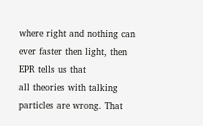where right and nothing can ever faster then light, then EPR tells us that
all theories with talking particles are wrong. That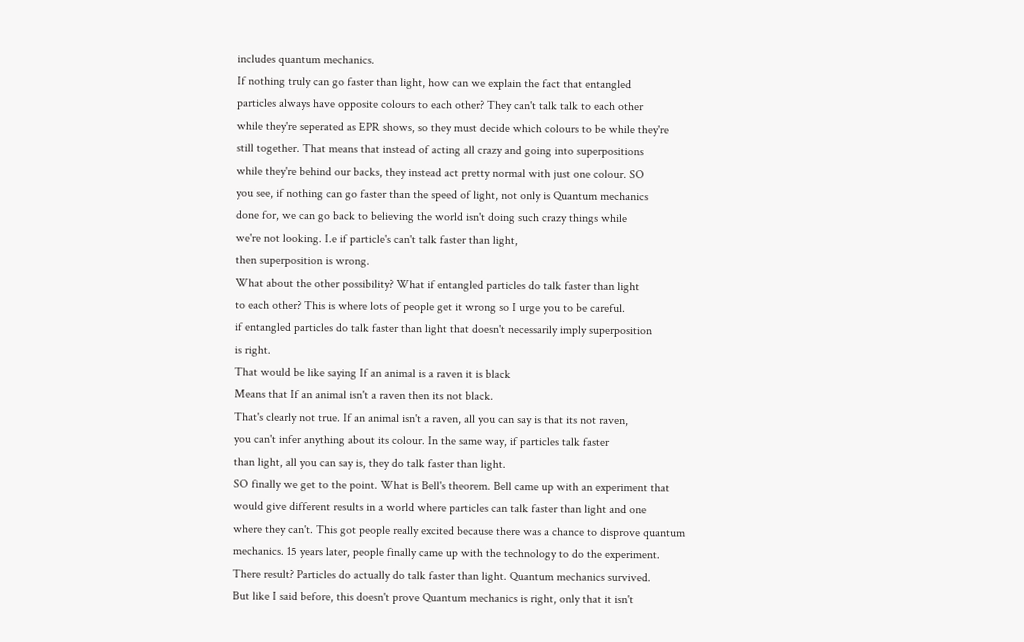includes quantum mechanics.
If nothing truly can go faster than light, how can we explain the fact that entangled
particles always have opposite colours to each other? They can't talk talk to each other
while they're seperated as EPR shows, so they must decide which colours to be while they're
still together. That means that instead of acting all crazy and going into superpositions
while they're behind our backs, they instead act pretty normal with just one colour. SO
you see, if nothing can go faster than the speed of light, not only is Quantum mechanics
done for, we can go back to believing the world isn't doing such crazy things while
we're not looking. I.e if particle's can't talk faster than light,
then superposition is wrong.
What about the other possibility? What if entangled particles do talk faster than light
to each other? This is where lots of people get it wrong so I urge you to be careful.
if entangled particles do talk faster than light that doesn't necessarily imply superposition
is right.
That would be like saying If an animal is a raven it is black
Means that If an animal isn't a raven then its not black.
That's clearly not true. If an animal isn't a raven, all you can say is that its not raven,
you can't infer anything about its colour. In the same way, if particles talk faster
than light, all you can say is, they do talk faster than light.
SO finally we get to the point. What is Bell's theorem. Bell came up with an experiment that
would give different results in a world where particles can talk faster than light and one
where they can't. This got people really excited because there was a chance to disprove quantum
mechanics. 15 years later, people finally came up with the technology to do the experiment.
There result? Particles do actually do talk faster than light. Quantum mechanics survived.
But like I said before, this doesn't prove Quantum mechanics is right, only that it isn't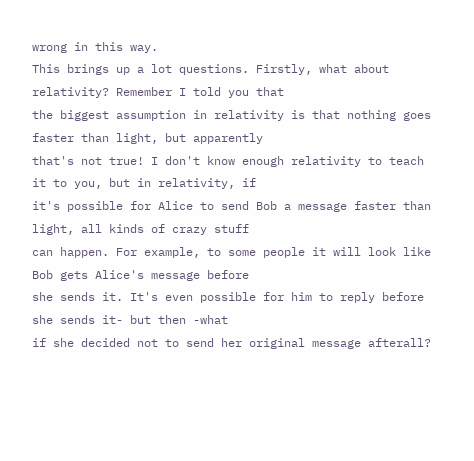wrong in this way.
This brings up a lot questions. Firstly, what about relativity? Remember I told you that
the biggest assumption in relativity is that nothing goes faster than light, but apparently
that's not true! I don't know enough relativity to teach it to you, but in relativity, if
it's possible for Alice to send Bob a message faster than light, all kinds of crazy stuff
can happen. For example, to some people it will look like Bob gets Alice's message before
she sends it. It's even possible for him to reply before she sends it- but then -what
if she decided not to send her original message afterall?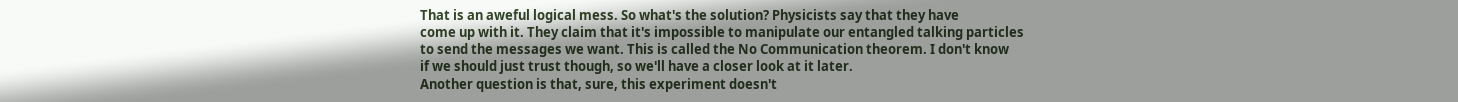That is an aweful logical mess. So what's the solution? Physicists say that they have
come up with it. They claim that it's impossible to manipulate our entangled talking particles
to send the messages we want. This is called the No Communication theorem. I don't know
if we should just trust though, so we'll have a closer look at it later.
Another question is that, sure, this experiment doesn't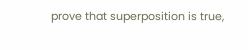prove that superposition is true,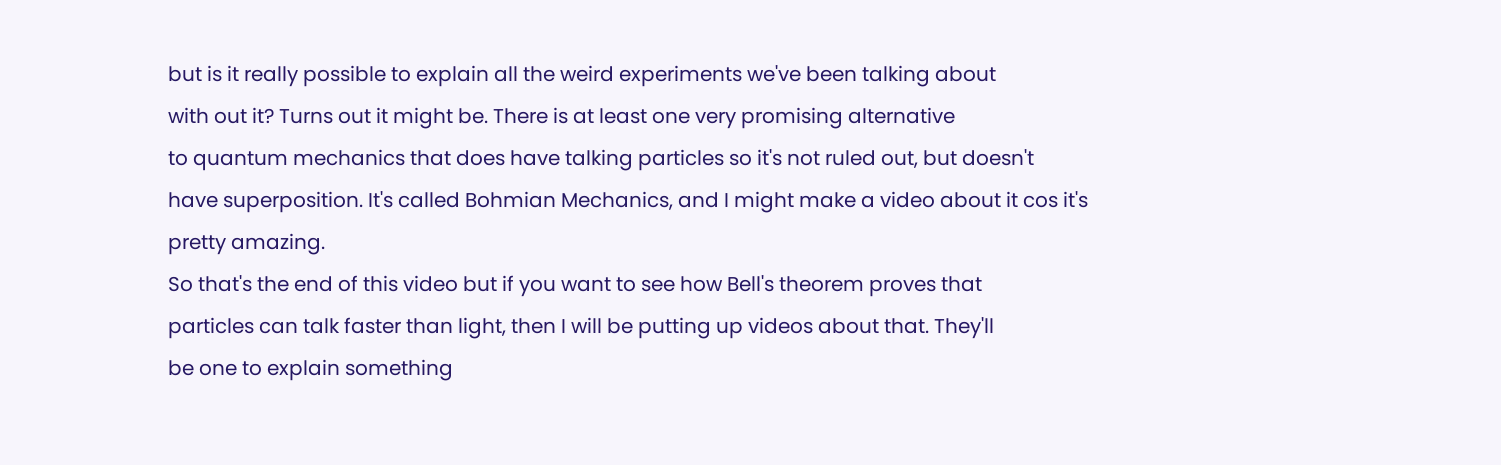but is it really possible to explain all the weird experiments we've been talking about
with out it? Turns out it might be. There is at least one very promising alternative
to quantum mechanics that does have talking particles so it's not ruled out, but doesn't
have superposition. It's called Bohmian Mechanics, and I might make a video about it cos it's
pretty amazing.
So that's the end of this video but if you want to see how Bell's theorem proves that
particles can talk faster than light, then I will be putting up videos about that. They'll
be one to explain something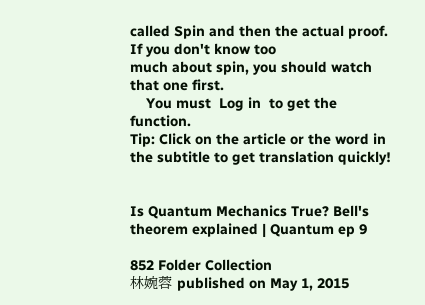called Spin and then the actual proof. If you don't know too
much about spin, you should watch that one first.
    You must  Log in  to get the function.
Tip: Click on the article or the word in the subtitle to get translation quickly!


Is Quantum Mechanics True? Bell's theorem explained | Quantum ep 9

852 Folder Collection
林婉蓉 published on May 1, 2015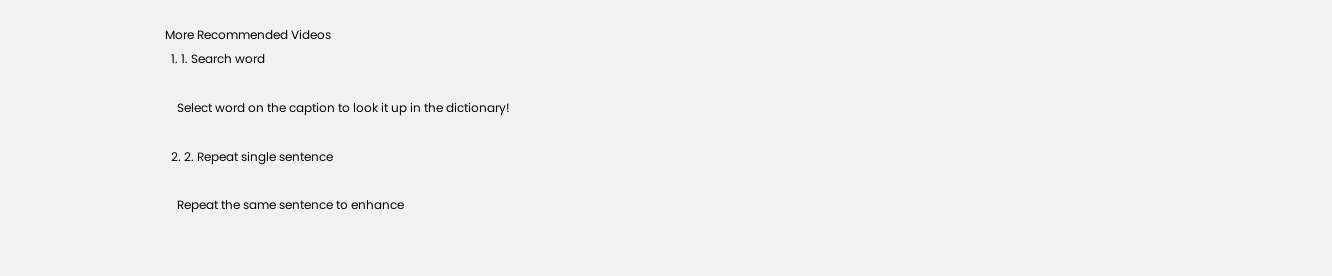More Recommended Videos
  1. 1. Search word

    Select word on the caption to look it up in the dictionary!

  2. 2. Repeat single sentence

    Repeat the same sentence to enhance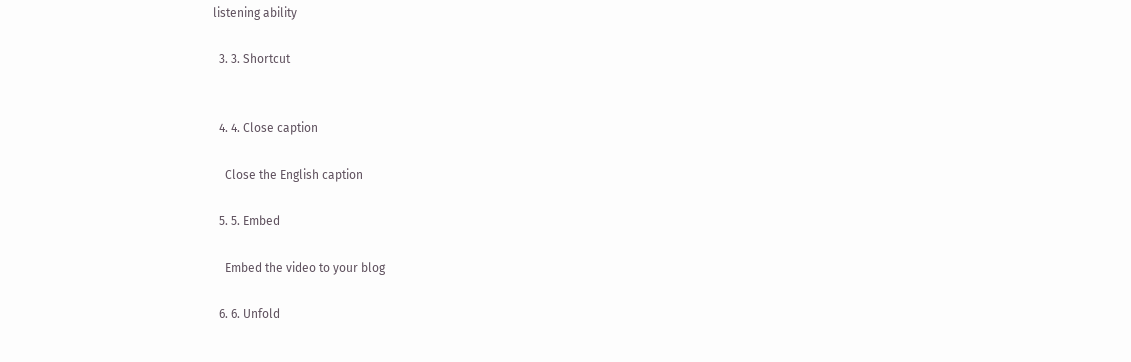listening ability

  3. 3. Shortcut


  4. 4. Close caption

    Close the English caption

  5. 5. Embed

    Embed the video to your blog

  6. 6. Unfold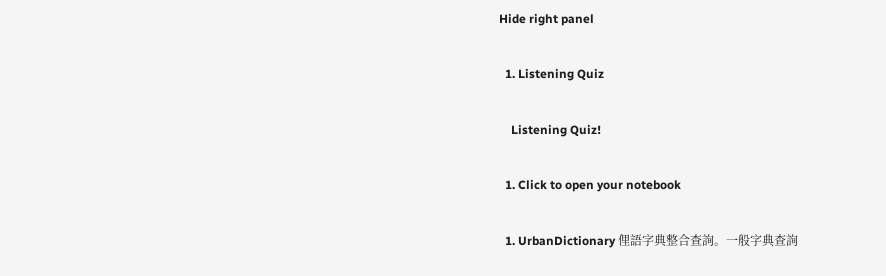Hide right panel

  1. Listening Quiz

    Listening Quiz!

  1. Click to open your notebook

  1. UrbanDictionary 俚語字典整合查詢。一般字典查詢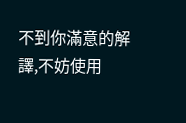不到你滿意的解譯,不妨使用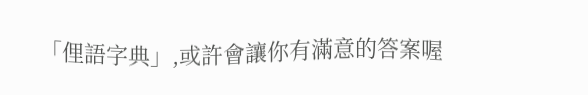「俚語字典」,或許會讓你有滿意的答案喔